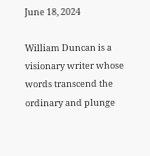June 18, 2024

William Duncan is a visionary writer whose words transcend the ordinary and plunge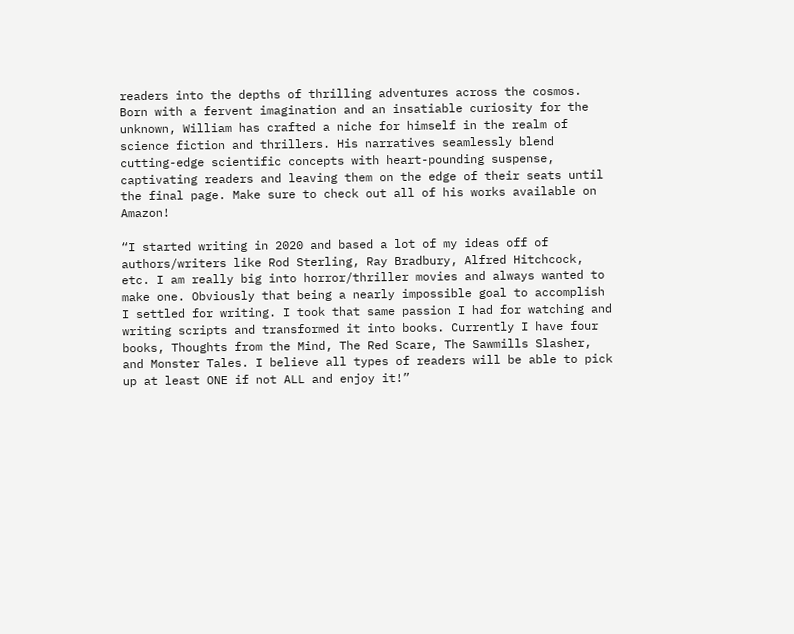readers into the depths of thrilling adventures across the cosmos. Born with a fervent imagination and an insatiable curiosity for the unknown, William has crafted a niche for himself in the realm of science fiction and thrillers. His narratives seamlessly blend cutting-edge scientific concepts with heart-pounding suspense, captivating readers and leaving them on the edge of their seats until the final page. Make sure to check out all of his works available on Amazon!

“I started writing in 2020 and based a lot of my ideas off of authors/writers like Rod Sterling, Ray Bradbury, Alfred Hitchcock, etc. I am really big into horror/thriller movies and always wanted to make one. Obviously that being a nearly impossible goal to accomplish I settled for writing. I took that same passion I had for watching and writing scripts and transformed it into books. Currently I have four books, Thoughts from the Mind, The Red Scare, The Sawmills Slasher, and Monster Tales. I believe all types of readers will be able to pick up at least ONE if not ALL and enjoy it!”